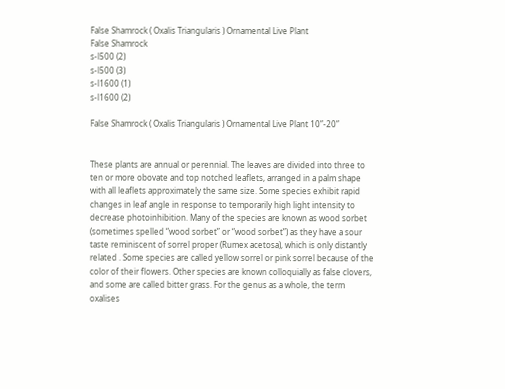False Shamrock ( Oxalis Triangularis ) Ornamental Live Plant
False Shamrock
s-l500 (2)
s-l500 (3)
s-l1600 (1)
s-l1600 (2)

False Shamrock ( Oxalis Triangularis ) Ornamental Live Plant 10”-20”


These plants are annual or perennial. The leaves are divided into three to ten or more obovate and top notched leaflets, arranged in a palm shape with all leaflets approximately the same size. Some species exhibit rapid changes in leaf angle in response to temporarily high light intensity to decrease photoinhibition. Many of the species are known as wood sorbet (sometimes spelled “wood sorbet” or “wood sorbet”) as they have a sour taste reminiscent of sorrel proper (Rumex acetosa), which is only distantly related . Some species are called yellow sorrel or pink sorrel because of the color of their flowers. Other species are known colloquially as false clovers, and some are called bitter grass. For the genus as a whole, the term oxalises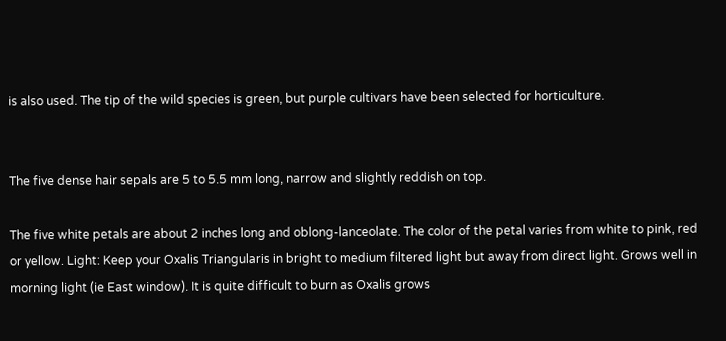is also used. The tip of the wild species is green, but purple cultivars have been selected for horticulture.


The five dense hair sepals are 5 to 5.5 mm long, narrow and slightly reddish on top.

The five white petals are about 2 inches long and oblong-lanceolate. The color of the petal varies from white to pink, red or yellow. Light: Keep your Oxalis Triangularis in bright to medium filtered light but away from direct light. Grows well in morning light (ie East window). It is quite difficult to burn as Oxalis grows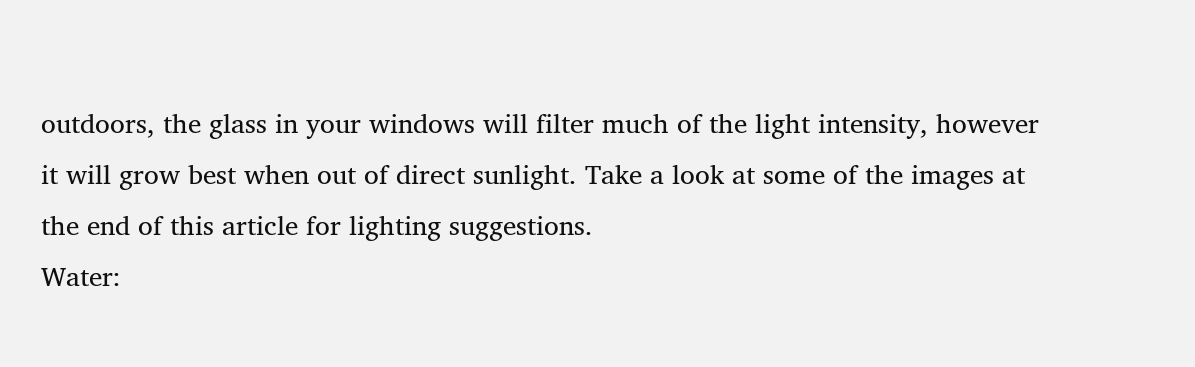outdoors, the glass in your windows will filter much of the light intensity, however it will grow best when out of direct sunlight. Take a look at some of the images at the end of this article for lighting suggestions.
Water: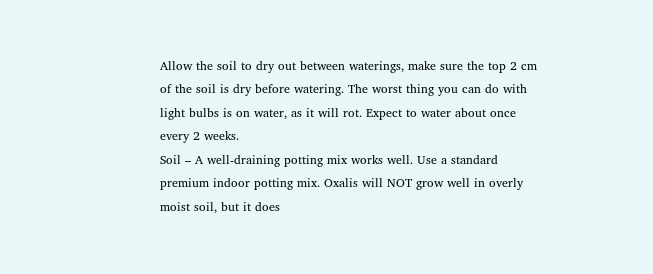Allow the soil to dry out between waterings, make sure the top 2 cm of the soil is dry before watering. The worst thing you can do with light bulbs is on water, as it will rot. Expect to water about once every 2 weeks.
Soil – A well-draining potting mix works well. Use a standard premium indoor potting mix. Oxalis will NOT grow well in overly moist soil, but it does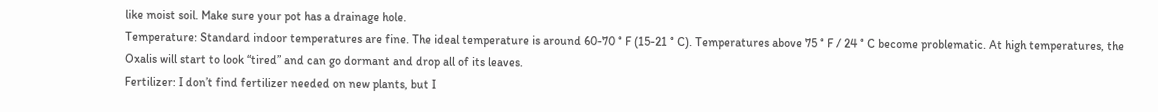like moist soil. Make sure your pot has a drainage hole.
Temperature: Standard indoor temperatures are fine. The ideal temperature is around 60-70 ° F (15-21 ° C). Temperatures above 75 ° F / 24 ° C become problematic. At high temperatures, the Oxalis will start to look “tired” and can go dormant and drop all of its leaves.
Fertilizer: I don’t find fertilizer needed on new plants, but I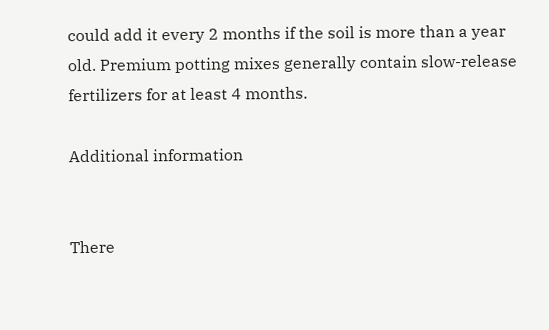could add it every 2 months if the soil is more than a year old. Premium potting mixes generally contain slow-release fertilizers for at least 4 months.

Additional information


There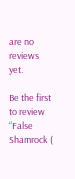are no reviews yet.

Be the first to review “False Shamrock (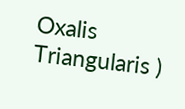Oxalis Triangularis )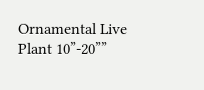Ornamental Live Plant 10”-20””